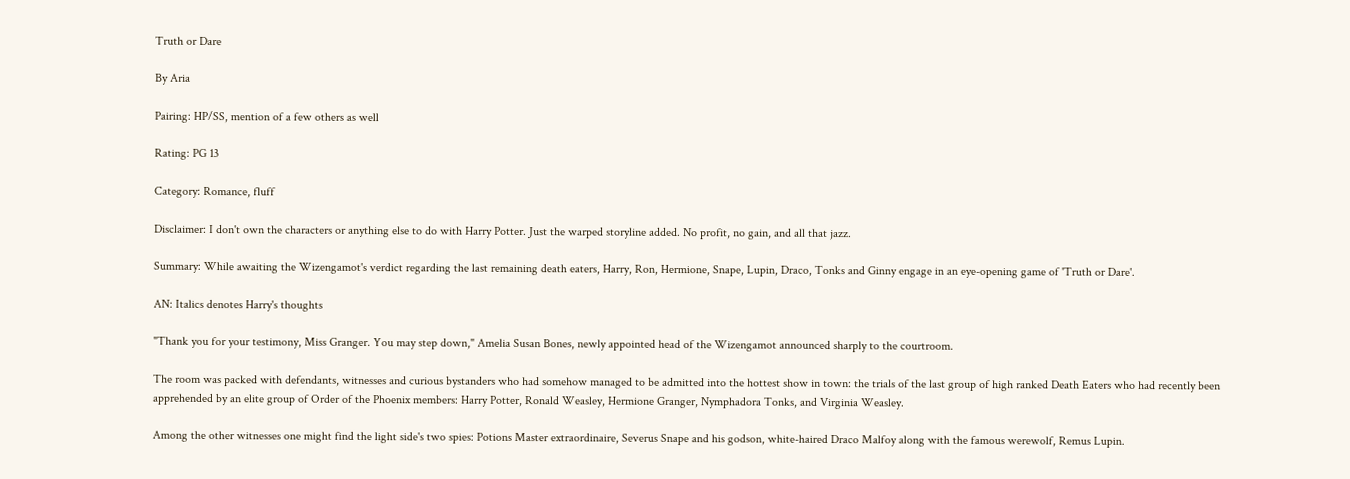Truth or Dare

By Aria

Pairing: HP/SS, mention of a few others as well

Rating: PG 13

Category: Romance, fluff

Disclaimer: I don't own the characters or anything else to do with Harry Potter. Just the warped storyline added. No profit, no gain, and all that jazz.

Summary: While awaiting the Wizengamot's verdict regarding the last remaining death eaters, Harry, Ron, Hermione, Snape, Lupin, Draco, Tonks and Ginny engage in an eye-opening game of 'Truth or Dare'.

AN: Italics denotes Harry's thoughts

"Thank you for your testimony, Miss Granger. You may step down," Amelia Susan Bones, newly appointed head of the Wizengamot announced sharply to the courtroom.

The room was packed with defendants, witnesses and curious bystanders who had somehow managed to be admitted into the hottest show in town: the trials of the last group of high ranked Death Eaters who had recently been apprehended by an elite group of Order of the Phoenix members: Harry Potter, Ronald Weasley, Hermione Granger, Nymphadora Tonks, and Virginia Weasley.

Among the other witnesses one might find the light side's two spies: Potions Master extraordinaire, Severus Snape and his godson, white-haired Draco Malfoy along with the famous werewolf, Remus Lupin.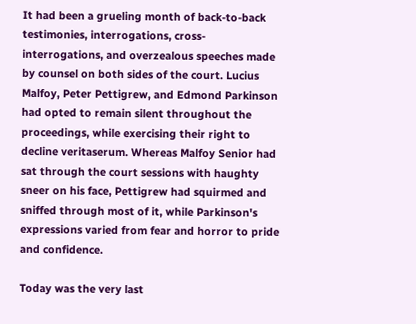It had been a grueling month of back-to-back testimonies, interrogations, cross-interrogations, and overzealous speeches made by counsel on both sides of the court. Lucius Malfoy, Peter Pettigrew, and Edmond Parkinson had opted to remain silent throughout the proceedings, while exercising their right to decline veritaserum. Whereas Malfoy Senior had sat through the court sessions with haughty sneer on his face, Pettigrew had squirmed and sniffed through most of it, while Parkinson's expressions varied from fear and horror to pride and confidence.

Today was the very last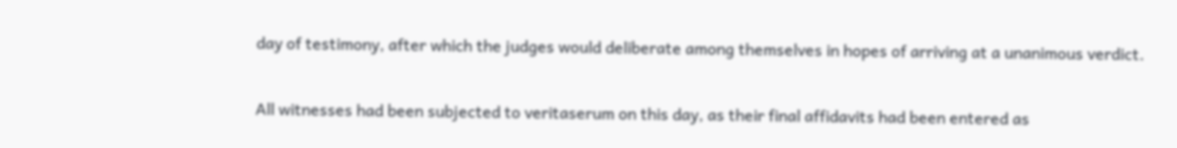day of testimony, after which the judges would deliberate among themselves in hopes of arriving at a unanimous verdict.

All witnesses had been subjected to veritaserum on this day, as their final affidavits had been entered as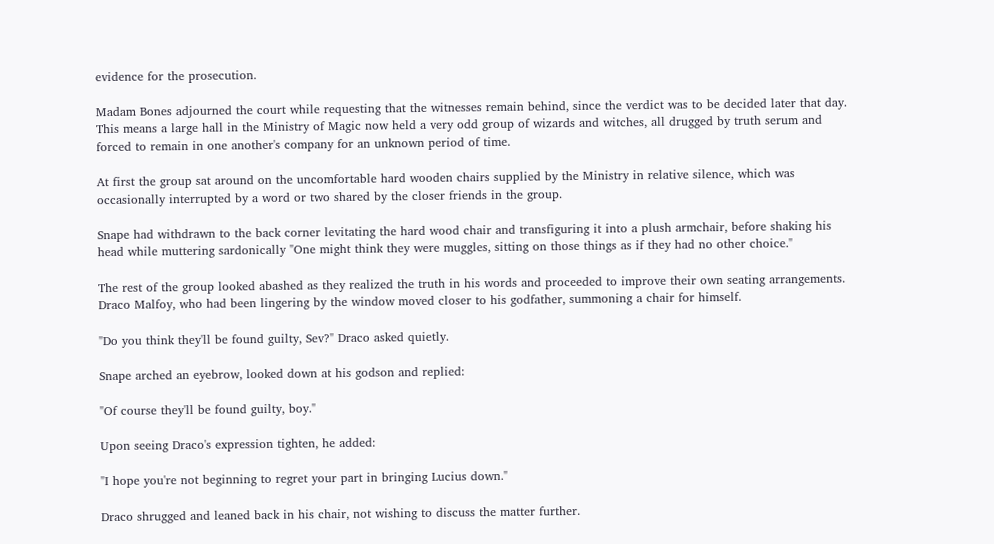evidence for the prosecution.

Madam Bones adjourned the court while requesting that the witnesses remain behind, since the verdict was to be decided later that day. This means a large hall in the Ministry of Magic now held a very odd group of wizards and witches, all drugged by truth serum and forced to remain in one another's company for an unknown period of time.

At first the group sat around on the uncomfortable hard wooden chairs supplied by the Ministry in relative silence, which was occasionally interrupted by a word or two shared by the closer friends in the group.

Snape had withdrawn to the back corner levitating the hard wood chair and transfiguring it into a plush armchair, before shaking his head while muttering sardonically "One might think they were muggles, sitting on those things as if they had no other choice."

The rest of the group looked abashed as they realized the truth in his words and proceeded to improve their own seating arrangements. Draco Malfoy, who had been lingering by the window moved closer to his godfather, summoning a chair for himself.

"Do you think they'll be found guilty, Sev?" Draco asked quietly.

Snape arched an eyebrow, looked down at his godson and replied:

"Of course they'll be found guilty, boy."

Upon seeing Draco's expression tighten, he added:

"I hope you're not beginning to regret your part in bringing Lucius down."

Draco shrugged and leaned back in his chair, not wishing to discuss the matter further.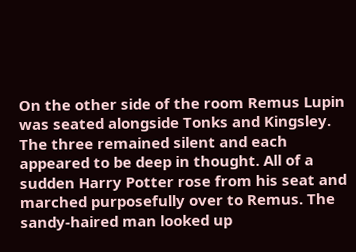On the other side of the room Remus Lupin was seated alongside Tonks and Kingsley. The three remained silent and each appeared to be deep in thought. All of a sudden Harry Potter rose from his seat and marched purposefully over to Remus. The sandy-haired man looked up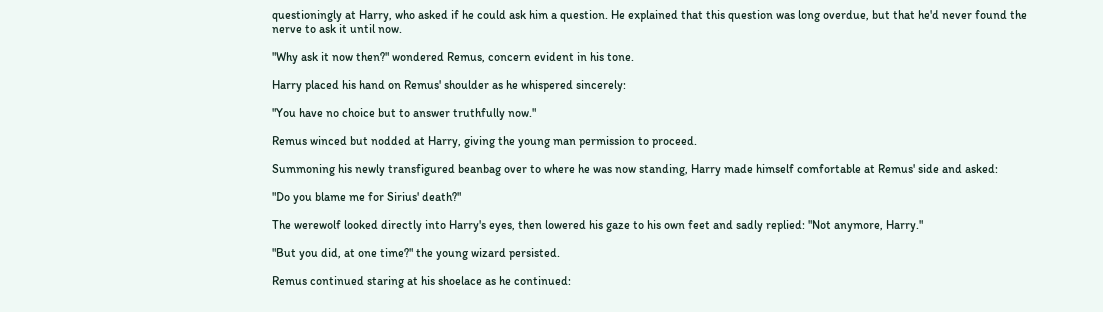questioningly at Harry, who asked if he could ask him a question. He explained that this question was long overdue, but that he'd never found the nerve to ask it until now.

"Why ask it now then?" wondered Remus, concern evident in his tone.

Harry placed his hand on Remus' shoulder as he whispered sincerely:

"You have no choice but to answer truthfully now."

Remus winced but nodded at Harry, giving the young man permission to proceed.

Summoning his newly transfigured beanbag over to where he was now standing, Harry made himself comfortable at Remus' side and asked:

"Do you blame me for Sirius' death?"

The werewolf looked directly into Harry's eyes, then lowered his gaze to his own feet and sadly replied: "Not anymore, Harry."

"But you did, at one time?" the young wizard persisted.

Remus continued staring at his shoelace as he continued: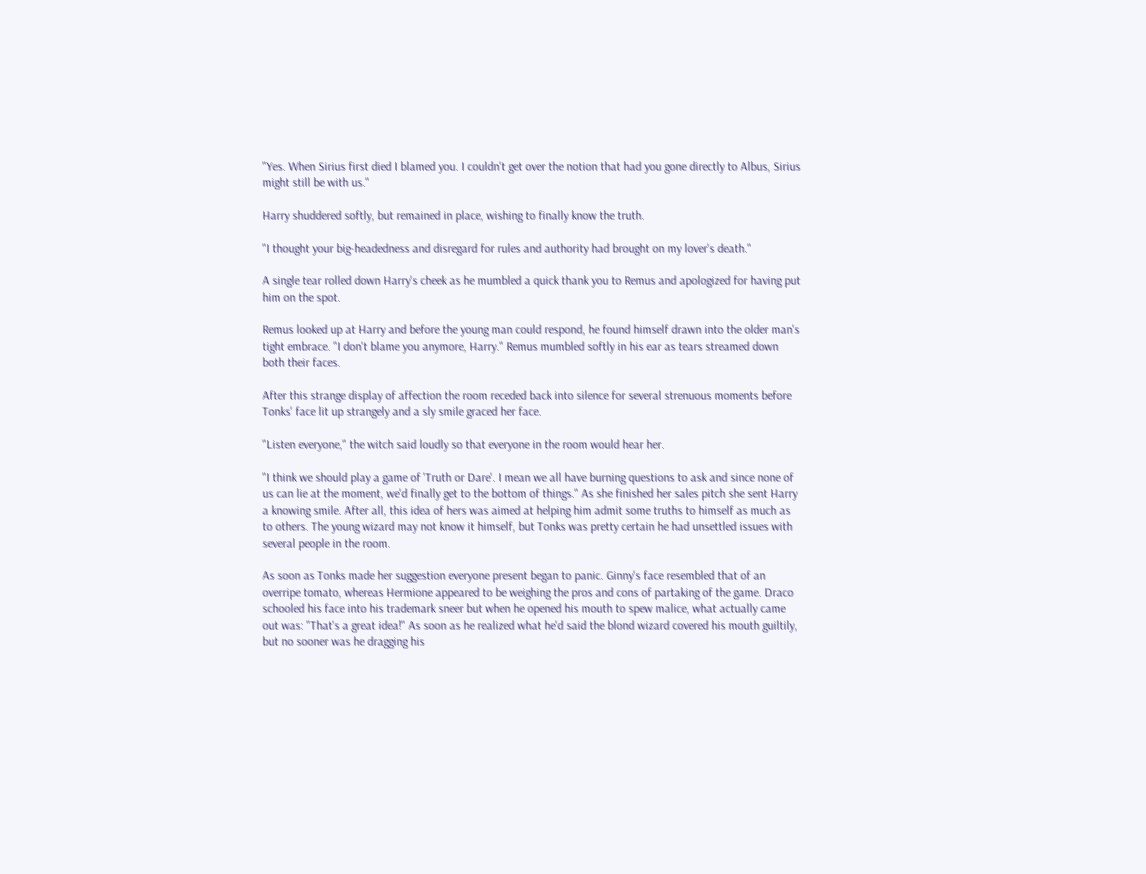"Yes. When Sirius first died I blamed you. I couldn't get over the notion that had you gone directly to Albus, Sirius might still be with us."

Harry shuddered softly, but remained in place, wishing to finally know the truth.

"I thought your big-headedness and disregard for rules and authority had brought on my lover's death."

A single tear rolled down Harry's cheek as he mumbled a quick thank you to Remus and apologized for having put him on the spot.

Remus looked up at Harry and before the young man could respond, he found himself drawn into the older man's tight embrace. "I don't blame you anymore, Harry." Remus mumbled softly in his ear as tears streamed down both their faces.

After this strange display of affection the room receded back into silence for several strenuous moments before Tonks' face lit up strangely and a sly smile graced her face.

"Listen everyone," the witch said loudly so that everyone in the room would hear her.

"I think we should play a game of 'Truth or Dare'. I mean we all have burning questions to ask and since none of us can lie at the moment, we'd finally get to the bottom of things." As she finished her sales pitch she sent Harry a knowing smile. After all, this idea of hers was aimed at helping him admit some truths to himself as much as to others. The young wizard may not know it himself, but Tonks was pretty certain he had unsettled issues with several people in the room.

As soon as Tonks made her suggestion everyone present began to panic. Ginny's face resembled that of an overripe tomato, whereas Hermione appeared to be weighing the pros and cons of partaking of the game. Draco schooled his face into his trademark sneer but when he opened his mouth to spew malice, what actually came out was: "That's a great idea!" As soon as he realized what he'd said the blond wizard covered his mouth guiltily, but no sooner was he dragging his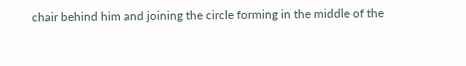chair behind him and joining the circle forming in the middle of the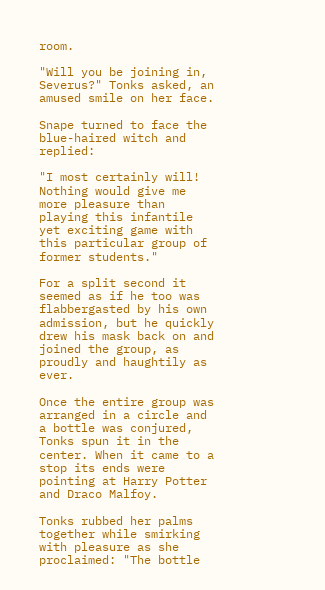room.

"Will you be joining in, Severus?" Tonks asked, an amused smile on her face.

Snape turned to face the blue-haired witch and replied:

"I most certainly will! Nothing would give me more pleasure than playing this infantile yet exciting game with this particular group of former students."

For a split second it seemed as if he too was flabbergasted by his own admission, but he quickly drew his mask back on and joined the group, as proudly and haughtily as ever.

Once the entire group was arranged in a circle and a bottle was conjured, Tonks spun it in the center. When it came to a stop its ends were pointing at Harry Potter and Draco Malfoy.

Tonks rubbed her palms together while smirking with pleasure as she proclaimed: "The bottle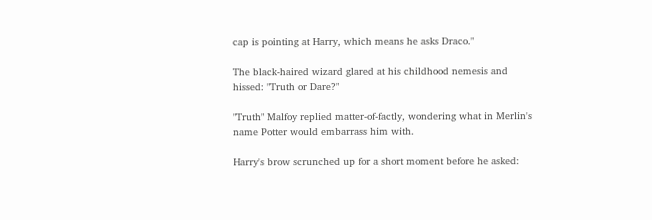cap is pointing at Harry, which means he asks Draco."

The black-haired wizard glared at his childhood nemesis and hissed: "Truth or Dare?"

"Truth" Malfoy replied matter-of-factly, wondering what in Merlin's name Potter would embarrass him with.

Harry's brow scrunched up for a short moment before he asked: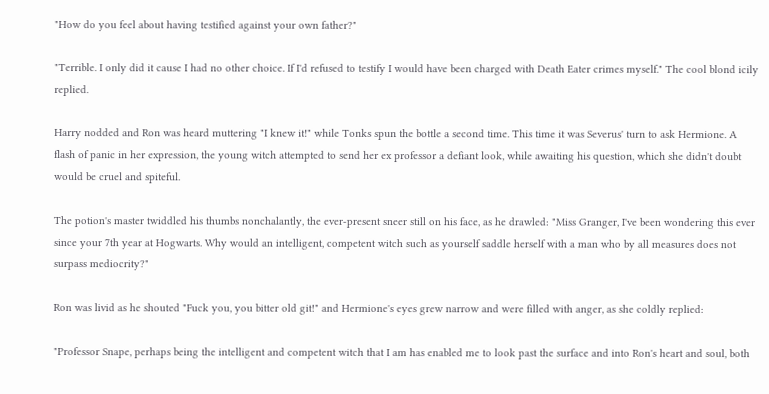"How do you feel about having testified against your own father?"

"Terrible. I only did it cause I had no other choice. If I'd refused to testify I would have been charged with Death Eater crimes myself." The cool blond icily replied.

Harry nodded and Ron was heard muttering "I knew it!" while Tonks spun the bottle a second time. This time it was Severus' turn to ask Hermione. A flash of panic in her expression, the young witch attempted to send her ex professor a defiant look, while awaiting his question, which she didn't doubt would be cruel and spiteful.

The potion's master twiddled his thumbs nonchalantly, the ever-present sneer still on his face, as he drawled: "Miss Granger, I've been wondering this ever since your 7th year at Hogwarts. Why would an intelligent, competent witch such as yourself saddle herself with a man who by all measures does not surpass mediocrity?"

Ron was livid as he shouted "Fuck you, you bitter old git!" and Hermione's eyes grew narrow and were filled with anger, as she coldly replied:

"Professor Snape, perhaps being the intelligent and competent witch that I am has enabled me to look past the surface and into Ron's heart and soul, both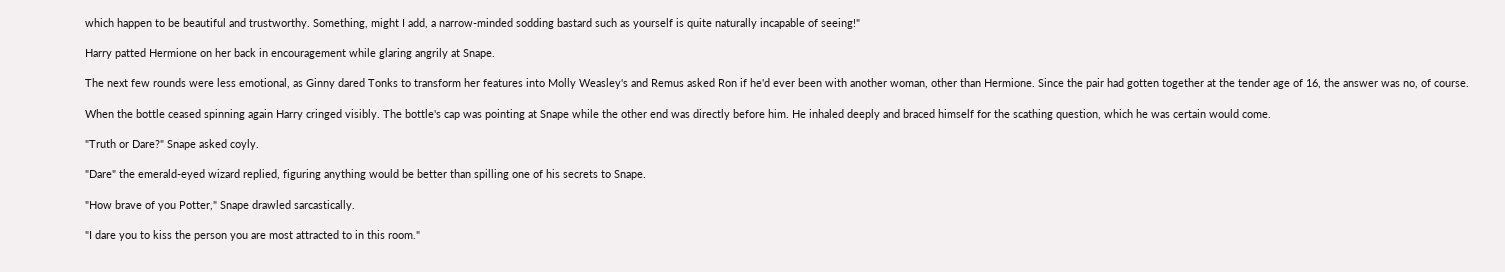which happen to be beautiful and trustworthy. Something, might I add, a narrow-minded sodding bastard such as yourself is quite naturally incapable of seeing!"

Harry patted Hermione on her back in encouragement while glaring angrily at Snape.

The next few rounds were less emotional, as Ginny dared Tonks to transform her features into Molly Weasley's and Remus asked Ron if he'd ever been with another woman, other than Hermione. Since the pair had gotten together at the tender age of 16, the answer was no, of course.

When the bottle ceased spinning again Harry cringed visibly. The bottle's cap was pointing at Snape while the other end was directly before him. He inhaled deeply and braced himself for the scathing question, which he was certain would come.

"Truth or Dare?" Snape asked coyly.

"Dare" the emerald-eyed wizard replied, figuring anything would be better than spilling one of his secrets to Snape.

"How brave of you Potter," Snape drawled sarcastically.

"I dare you to kiss the person you are most attracted to in this room."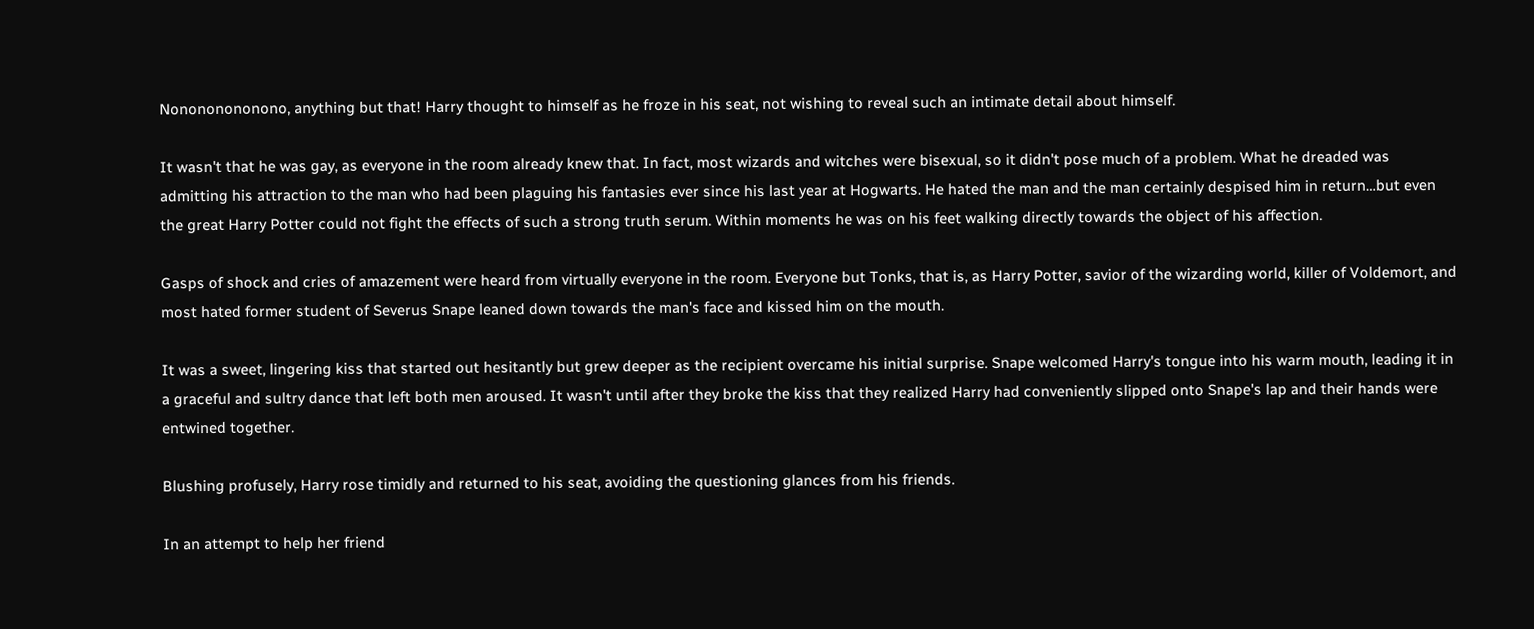Nonononononono, anything but that! Harry thought to himself as he froze in his seat, not wishing to reveal such an intimate detail about himself.

It wasn't that he was gay, as everyone in the room already knew that. In fact, most wizards and witches were bisexual, so it didn't pose much of a problem. What he dreaded was admitting his attraction to the man who had been plaguing his fantasies ever since his last year at Hogwarts. He hated the man and the man certainly despised him in return…but even the great Harry Potter could not fight the effects of such a strong truth serum. Within moments he was on his feet walking directly towards the object of his affection.

Gasps of shock and cries of amazement were heard from virtually everyone in the room. Everyone but Tonks, that is, as Harry Potter, savior of the wizarding world, killer of Voldemort, and most hated former student of Severus Snape leaned down towards the man's face and kissed him on the mouth.

It was a sweet, lingering kiss that started out hesitantly but grew deeper as the recipient overcame his initial surprise. Snape welcomed Harry's tongue into his warm mouth, leading it in a graceful and sultry dance that left both men aroused. It wasn't until after they broke the kiss that they realized Harry had conveniently slipped onto Snape's lap and their hands were entwined together.

Blushing profusely, Harry rose timidly and returned to his seat, avoiding the questioning glances from his friends.

In an attempt to help her friend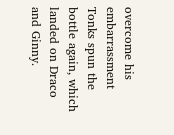overcome his embarrassment Tonks spun the bottle again, which landed on Draco and Ginny.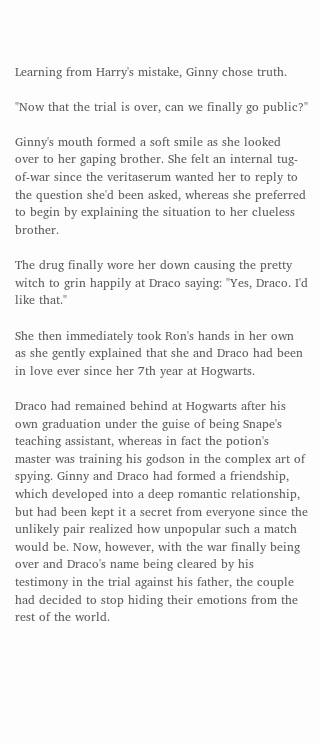Learning from Harry's mistake, Ginny chose truth.

"Now that the trial is over, can we finally go public?"

Ginny's mouth formed a soft smile as she looked over to her gaping brother. She felt an internal tug-of-war since the veritaserum wanted her to reply to the question she'd been asked, whereas she preferred to begin by explaining the situation to her clueless brother.

The drug finally wore her down causing the pretty witch to grin happily at Draco saying: "Yes, Draco. I'd like that."

She then immediately took Ron's hands in her own as she gently explained that she and Draco had been in love ever since her 7th year at Hogwarts.

Draco had remained behind at Hogwarts after his own graduation under the guise of being Snape's teaching assistant, whereas in fact the potion's master was training his godson in the complex art of spying. Ginny and Draco had formed a friendship, which developed into a deep romantic relationship, but had been kept it a secret from everyone since the unlikely pair realized how unpopular such a match would be. Now, however, with the war finally being over and Draco's name being cleared by his testimony in the trial against his father, the couple had decided to stop hiding their emotions from the rest of the world.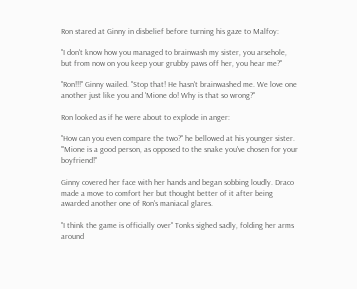Ron stared at Ginny in disbelief before turning his gaze to Malfoy:

"I don't know how you managed to brainwash my sister, you arsehole, but from now on you keep your grubby paws off her, you hear me?"

"Ron!!!" Ginny wailed. "Stop that! He hasn't brainwashed me. We love one another just like you and 'Mione do! Why is that so wrong?"

Ron looked as if he were about to explode in anger:

"How can you even compare the two?" he bellowed at his younger sister. "'Mione is a good person, as opposed to the snake you've chosen for your boyfriend!"

Ginny covered her face with her hands and began sobbing loudly. Draco made a move to comfort her but thought better of it after being awarded another one of Ron's maniacal glares.

"I think the game is officially over" Tonks sighed sadly, folding her arms around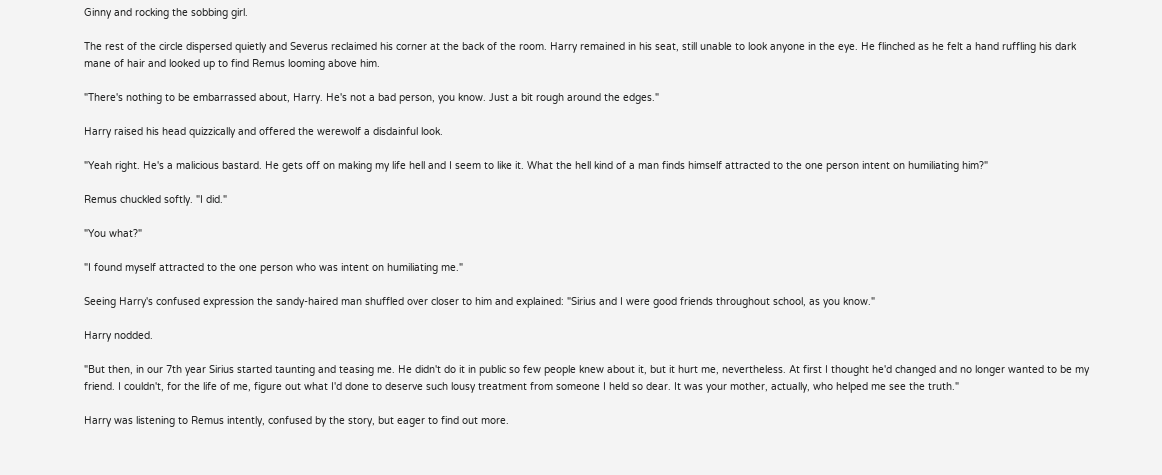Ginny and rocking the sobbing girl.

The rest of the circle dispersed quietly and Severus reclaimed his corner at the back of the room. Harry remained in his seat, still unable to look anyone in the eye. He flinched as he felt a hand ruffling his dark mane of hair and looked up to find Remus looming above him.

"There's nothing to be embarrassed about, Harry. He's not a bad person, you know. Just a bit rough around the edges."

Harry raised his head quizzically and offered the werewolf a disdainful look.

"Yeah right. He's a malicious bastard. He gets off on making my life hell and I seem to like it. What the hell kind of a man finds himself attracted to the one person intent on humiliating him?"

Remus chuckled softly. "I did."

"You what?"

"I found myself attracted to the one person who was intent on humiliating me."

Seeing Harry's confused expression the sandy-haired man shuffled over closer to him and explained: "Sirius and I were good friends throughout school, as you know."

Harry nodded.

"But then, in our 7th year Sirius started taunting and teasing me. He didn't do it in public so few people knew about it, but it hurt me, nevertheless. At first I thought he'd changed and no longer wanted to be my friend. I couldn't, for the life of me, figure out what I'd done to deserve such lousy treatment from someone I held so dear. It was your mother, actually, who helped me see the truth."

Harry was listening to Remus intently, confused by the story, but eager to find out more.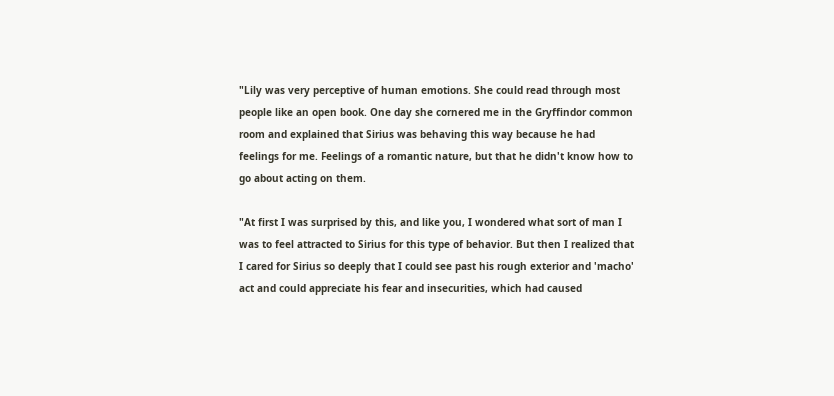"Lily was very perceptive of human emotions. She could read through most people like an open book. One day she cornered me in the Gryffindor common room and explained that Sirius was behaving this way because he had feelings for me. Feelings of a romantic nature, but that he didn't know how to go about acting on them.

"At first I was surprised by this, and like you, I wondered what sort of man I was to feel attracted to Sirius for this type of behavior. But then I realized that I cared for Sirius so deeply that I could see past his rough exterior and 'macho' act and could appreciate his fear and insecurities, which had caused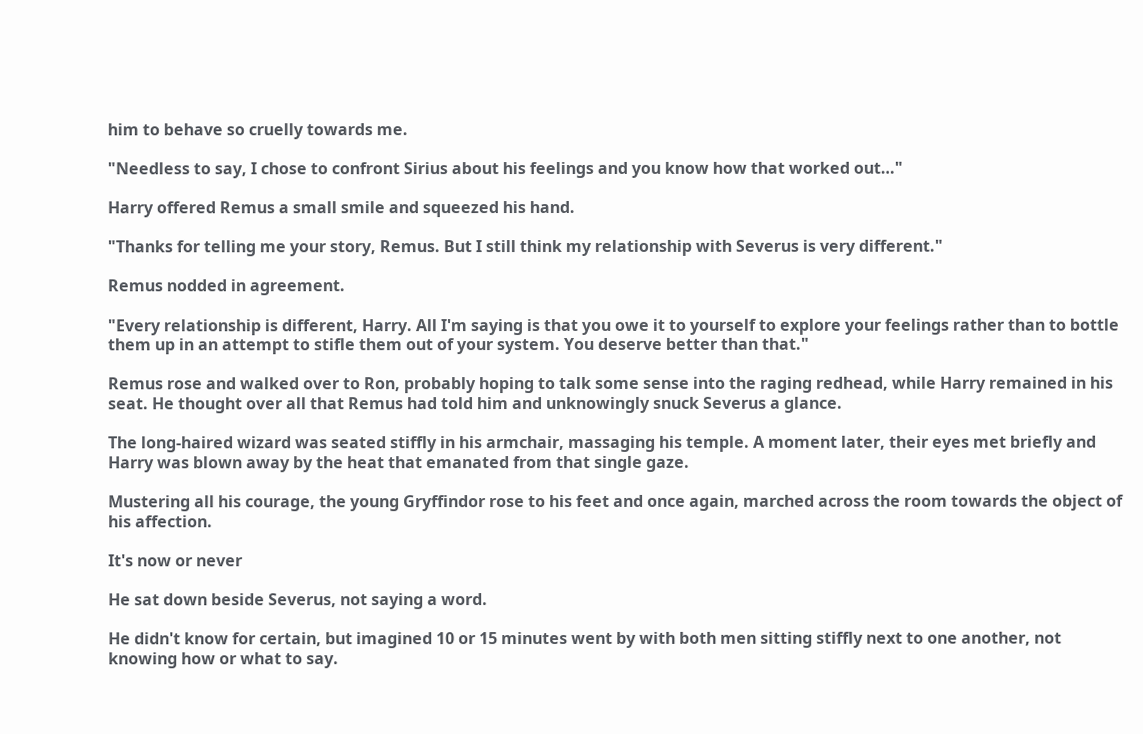him to behave so cruelly towards me.

"Needless to say, I chose to confront Sirius about his feelings and you know how that worked out…"

Harry offered Remus a small smile and squeezed his hand.

"Thanks for telling me your story, Remus. But I still think my relationship with Severus is very different."

Remus nodded in agreement.

"Every relationship is different, Harry. All I'm saying is that you owe it to yourself to explore your feelings rather than to bottle them up in an attempt to stifle them out of your system. You deserve better than that."

Remus rose and walked over to Ron, probably hoping to talk some sense into the raging redhead, while Harry remained in his seat. He thought over all that Remus had told him and unknowingly snuck Severus a glance.

The long-haired wizard was seated stiffly in his armchair, massaging his temple. A moment later, their eyes met briefly and Harry was blown away by the heat that emanated from that single gaze.

Mustering all his courage, the young Gryffindor rose to his feet and once again, marched across the room towards the object of his affection.

It's now or never

He sat down beside Severus, not saying a word.

He didn't know for certain, but imagined 10 or 15 minutes went by with both men sitting stiffly next to one another, not knowing how or what to say.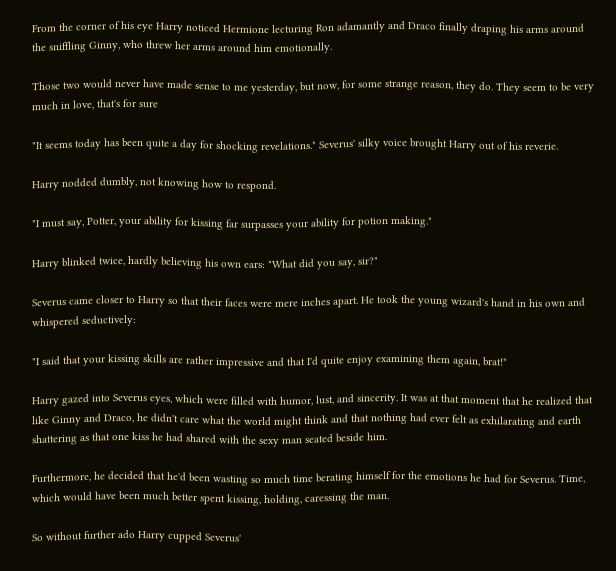From the corner of his eye Harry noticed Hermione lecturing Ron adamantly and Draco finally draping his arms around the sniffling Ginny, who threw her arms around him emotionally.

Those two would never have made sense to me yesterday, but now, for some strange reason, they do. They seem to be very much in love, that's for sure

"It seems today has been quite a day for shocking revelations." Severus' silky voice brought Harry out of his reverie.

Harry nodded dumbly, not knowing how to respond.

"I must say, Potter, your ability for kissing far surpasses your ability for potion making."

Harry blinked twice, hardly believing his own ears: "What did you say, sir?"

Severus came closer to Harry so that their faces were mere inches apart. He took the young wizard's hand in his own and whispered seductively:

"I said that your kissing skills are rather impressive and that I'd quite enjoy examining them again, brat!"

Harry gazed into Severus eyes, which were filled with humor, lust, and sincerity. It was at that moment that he realized that like Ginny and Draco, he didn't care what the world might think and that nothing had ever felt as exhilarating and earth shattering as that one kiss he had shared with the sexy man seated beside him.

Furthermore, he decided that he'd been wasting so much time berating himself for the emotions he had for Severus. Time, which would have been much better spent kissing, holding, caressing the man.

So without further ado Harry cupped Severus'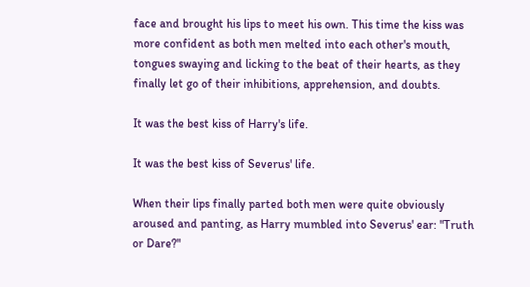face and brought his lips to meet his own. This time the kiss was more confident as both men melted into each other's mouth, tongues swaying and licking to the beat of their hearts, as they finally let go of their inhibitions, apprehension, and doubts.

It was the best kiss of Harry's life.

It was the best kiss of Severus' life.

When their lips finally parted both men were quite obviously aroused and panting, as Harry mumbled into Severus' ear: "Truth or Dare?"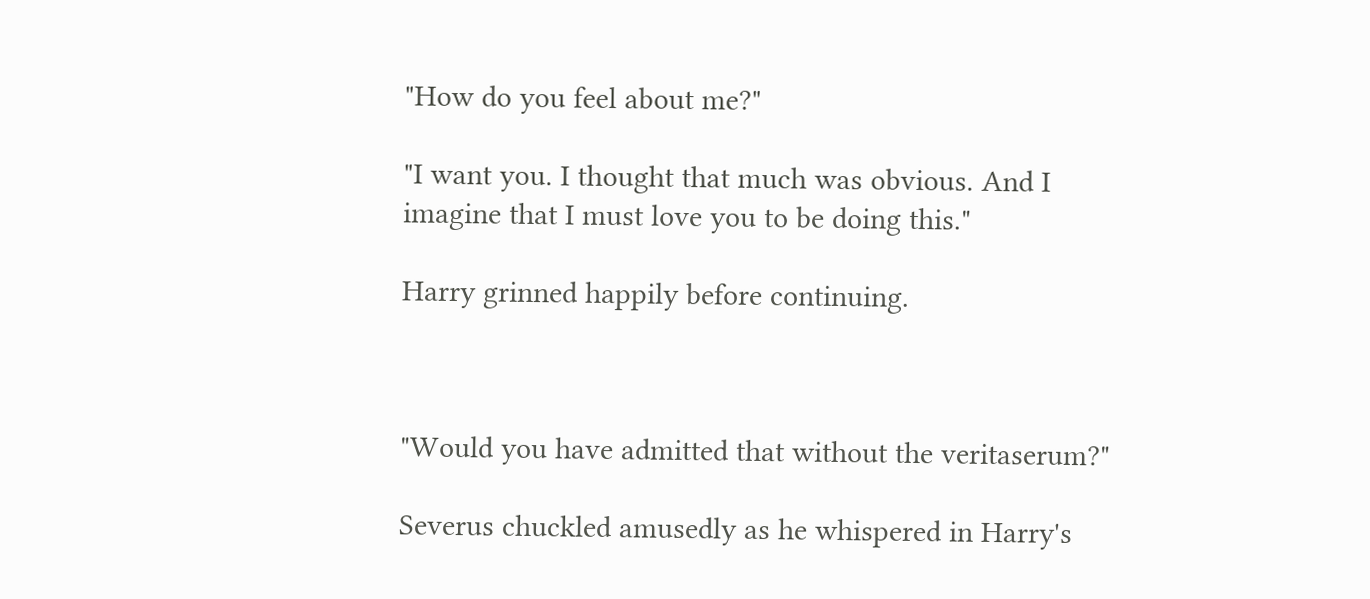"How do you feel about me?"

"I want you. I thought that much was obvious. And I imagine that I must love you to be doing this."

Harry grinned happily before continuing.



"Would you have admitted that without the veritaserum?"

Severus chuckled amusedly as he whispered in Harry's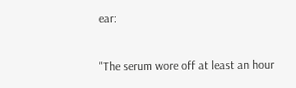ear:

"The serum wore off at least an hour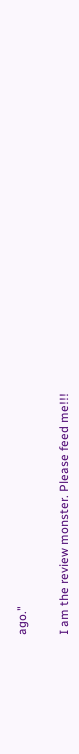ago."


I am the review monster. Please feed me!!!